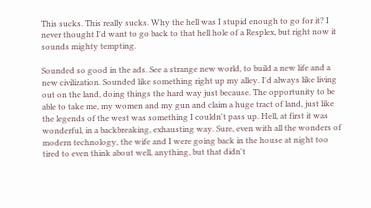This sucks. This really sucks. Why the hell was I stupid enough to go for it? I never thought I'd want to go back to that hell hole of a Resplex, but right now it sounds mighty tempting.

Sounded so good in the ads. See a strange new world, to build a new life and a new civilization. Sounded like something right up my alley. I'd always like living out on the land, doing things the hard way just because. The opportunity to be able to take me, my women and my gun and claim a huge tract of land, just like the legends of the west was something I couldn't pass up. Hell, at first it was wonderful, in a backbreaking, exhausting way. Sure, even with all the wonders of modern technology, the wife and I were going back in the house at night too tired to even think about well, anything, but that didn't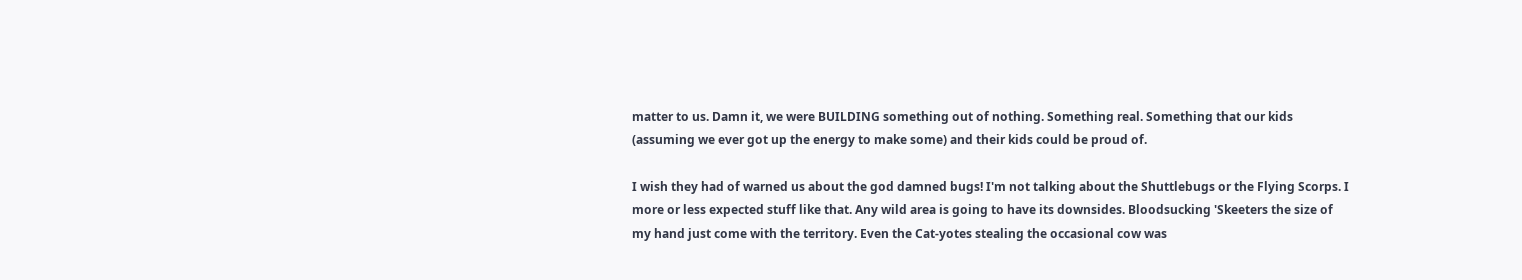matter to us. Damn it, we were BUILDING something out of nothing. Something real. Something that our kids (assuming we ever got up the energy to make some) and their kids could be proud of.

I wish they had of warned us about the god damned bugs! I'm not talking about the Shuttlebugs or the Flying Scorps. I more or less expected stuff like that. Any wild area is going to have its downsides. Bloodsucking 'Skeeters the size of my hand just come with the territory. Even the Cat-yotes stealing the occasional cow was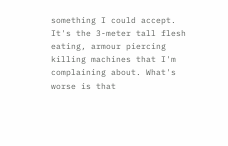something I could accept. It's the 3-meter tall flesh eating, armour piercing killing machines that I'm complaining about. What's worse is that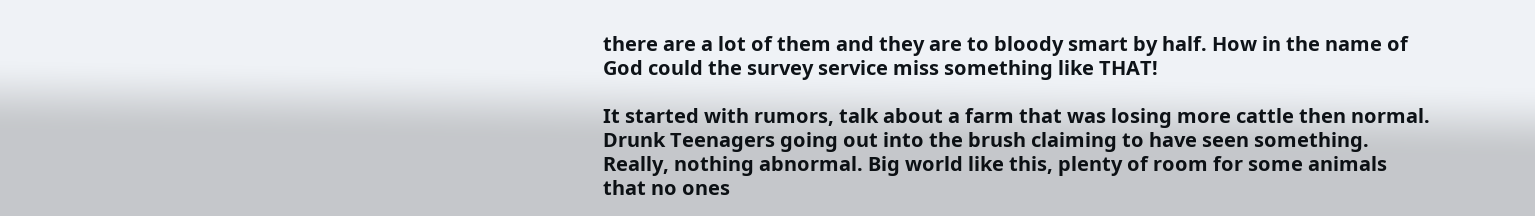there are a lot of them and they are to bloody smart by half. How in the name of God could the survey service miss something like THAT!

It started with rumors, talk about a farm that was losing more cattle then normal. Drunk Teenagers going out into the brush claiming to have seen something. Really, nothing abnormal. Big world like this, plenty of room for some animals that no ones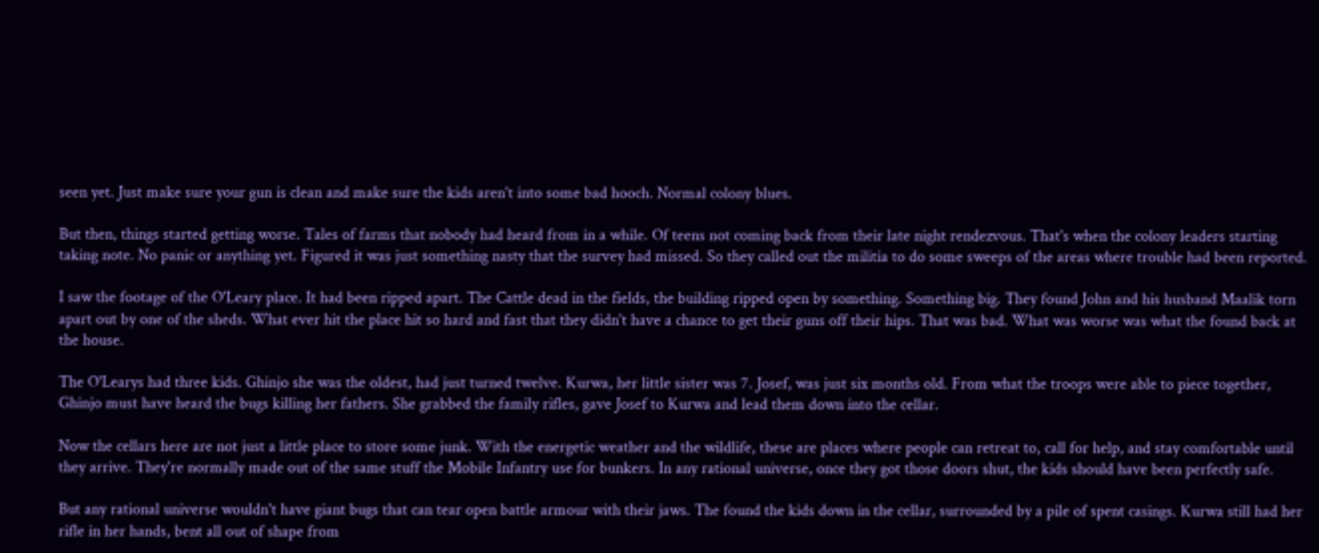seen yet. Just make sure your gun is clean and make sure the kids aren't into some bad hooch. Normal colony blues.

But then, things started getting worse. Tales of farms that nobody had heard from in a while. Of teens not coming back from their late night rendezvous. That's when the colony leaders starting taking note. No panic or anything yet. Figured it was just something nasty that the survey had missed. So they called out the militia to do some sweeps of the areas where trouble had been reported.

I saw the footage of the O'Leary place. It had been ripped apart. The Cattle dead in the fields, the building ripped open by something. Something big. They found John and his husband Maalik torn apart out by one of the sheds. What ever hit the place hit so hard and fast that they didn't have a chance to get their guns off their hips. That was bad. What was worse was what the found back at the house.

The O'Learys had three kids. Ghinjo she was the oldest, had just turned twelve. Kurwa, her little sister was 7. Josef, was just six months old. From what the troops were able to piece together, Ghinjo must have heard the bugs killing her fathers. She grabbed the family rifles, gave Josef to Kurwa and lead them down into the cellar.

Now the cellars here are not just a little place to store some junk. With the energetic weather and the wildlife, these are places where people can retreat to, call for help, and stay comfortable until they arrive. They're normally made out of the same stuff the Mobile Infantry use for bunkers. In any rational universe, once they got those doors shut, the kids should have been perfectly safe.

But any rational universe wouldn't have giant bugs that can tear open battle armour with their jaws. The found the kids down in the cellar, surrounded by a pile of spent casings. Kurwa still had her rifle in her hands, bent all out of shape from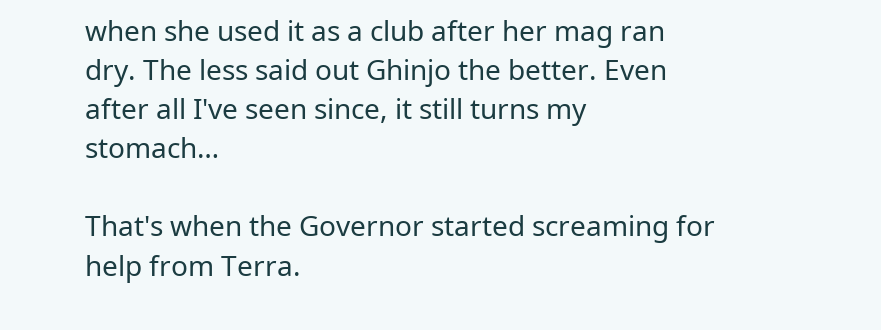when she used it as a club after her mag ran dry. The less said out Ghinjo the better. Even after all I've seen since, it still turns my stomach…

That's when the Governor started screaming for help from Terra.